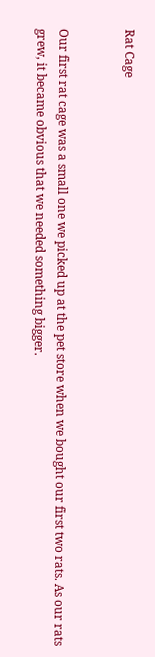Rat Cage


Our first rat cage was a small one we picked up at the pet store when we bought our first two rats. As our rats grew, it became obvious that we needed something bigger.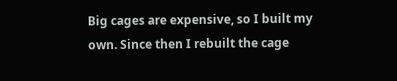Big cages are expensive, so I built my own. Since then I rebuilt the cage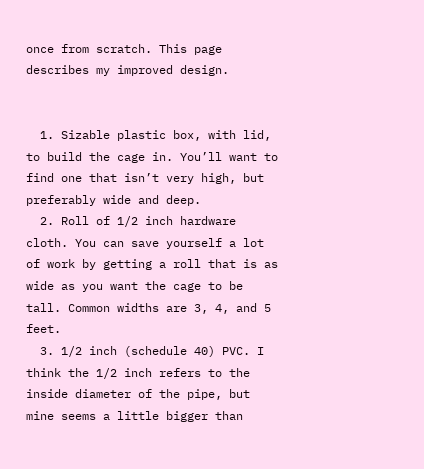once from scratch. This page describes my improved design.


  1. Sizable plastic box, with lid, to build the cage in. You’ll want to find one that isn’t very high, but preferably wide and deep.
  2. Roll of 1/2 inch hardware cloth. You can save yourself a lot of work by getting a roll that is as wide as you want the cage to be tall. Common widths are 3, 4, and 5 feet.
  3. 1/2 inch (schedule 40) PVC. I think the 1/2 inch refers to the inside diameter of the pipe, but mine seems a little bigger than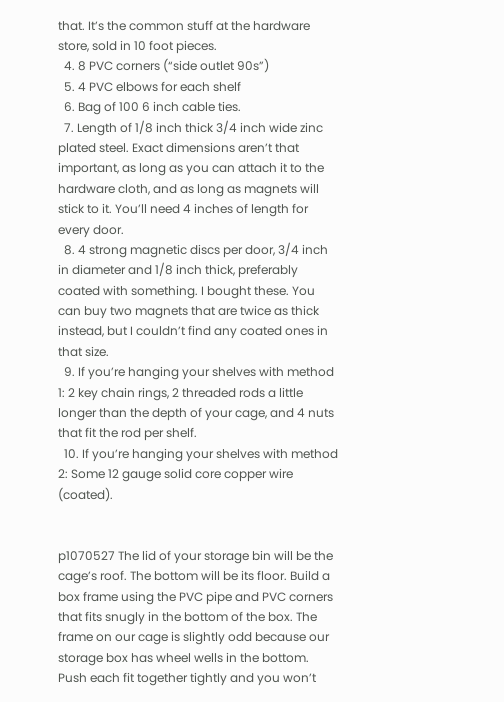that. It’s the common stuff at the hardware store, sold in 10 foot pieces.
  4. 8 PVC corners (“side outlet 90s”)
  5. 4 PVC elbows for each shelf
  6. Bag of 100 6 inch cable ties.
  7. Length of 1/8 inch thick 3/4 inch wide zinc plated steel. Exact dimensions aren’t that important, as long as you can attach it to the hardware cloth, and as long as magnets will stick to it. You’ll need 4 inches of length for every door.
  8. 4 strong magnetic discs per door, 3/4 inch in diameter and 1/8 inch thick, preferably coated with something. I bought these. You can buy two magnets that are twice as thick instead, but I couldn’t find any coated ones in that size.
  9. If you’re hanging your shelves with method 1: 2 key chain rings, 2 threaded rods a little longer than the depth of your cage, and 4 nuts that fit the rod per shelf.
  10. If you’re hanging your shelves with method 2: Some 12 gauge solid core copper wire (coated).


p1070527 The lid of your storage bin will be the cage’s roof. The bottom will be its floor. Build a box frame using the PVC pipe and PVC corners that fits snugly in the bottom of the box. The frame on our cage is slightly odd because our storage box has wheel wells in the bottom. Push each fit together tightly and you won’t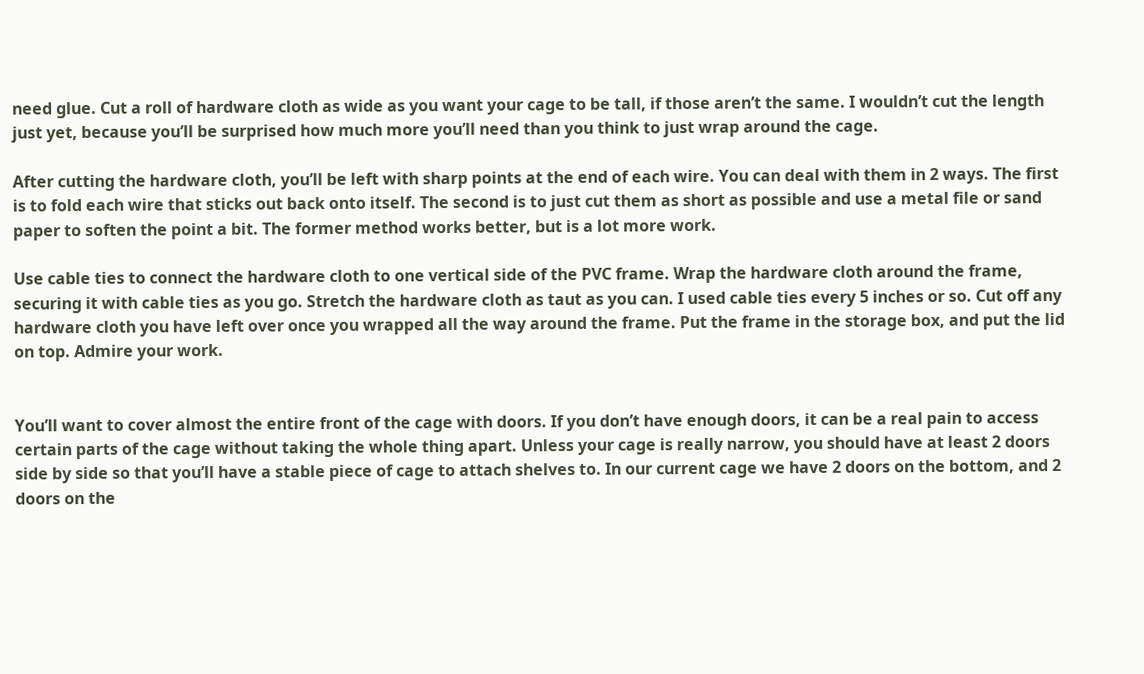need glue. Cut a roll of hardware cloth as wide as you want your cage to be tall, if those aren’t the same. I wouldn’t cut the length just yet, because you’ll be surprised how much more you’ll need than you think to just wrap around the cage.

After cutting the hardware cloth, you’ll be left with sharp points at the end of each wire. You can deal with them in 2 ways. The first is to fold each wire that sticks out back onto itself. The second is to just cut them as short as possible and use a metal file or sand paper to soften the point a bit. The former method works better, but is a lot more work.

Use cable ties to connect the hardware cloth to one vertical side of the PVC frame. Wrap the hardware cloth around the frame, securing it with cable ties as you go. Stretch the hardware cloth as taut as you can. I used cable ties every 5 inches or so. Cut off any hardware cloth you have left over once you wrapped all the way around the frame. Put the frame in the storage box, and put the lid on top. Admire your work.


You’ll want to cover almost the entire front of the cage with doors. If you don’t have enough doors, it can be a real pain to access certain parts of the cage without taking the whole thing apart. Unless your cage is really narrow, you should have at least 2 doors side by side so that you’ll have a stable piece of cage to attach shelves to. In our current cage we have 2 doors on the bottom, and 2 doors on the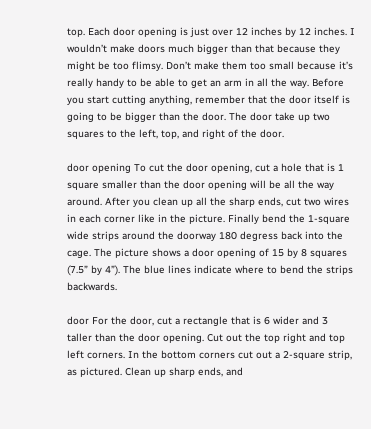top. Each door opening is just over 12 inches by 12 inches. I wouldn’t make doors much bigger than that because they might be too flimsy. Don’t make them too small because it’s really handy to be able to get an arm in all the way. Before you start cutting anything, remember that the door itself is going to be bigger than the door. The door take up two squares to the left, top, and right of the door.

door opening To cut the door opening, cut a hole that is 1 square smaller than the door opening will be all the way around. After you clean up all the sharp ends, cut two wires in each corner like in the picture. Finally bend the 1-square wide strips around the doorway 180 degress back into the cage. The picture shows a door opening of 15 by 8 squares (7.5” by 4”). The blue lines indicate where to bend the strips backwards.

door For the door, cut a rectangle that is 6 wider and 3 taller than the door opening. Cut out the top right and top left corners. In the bottom corners cut out a 2-square strip, as pictured. Clean up sharp ends, and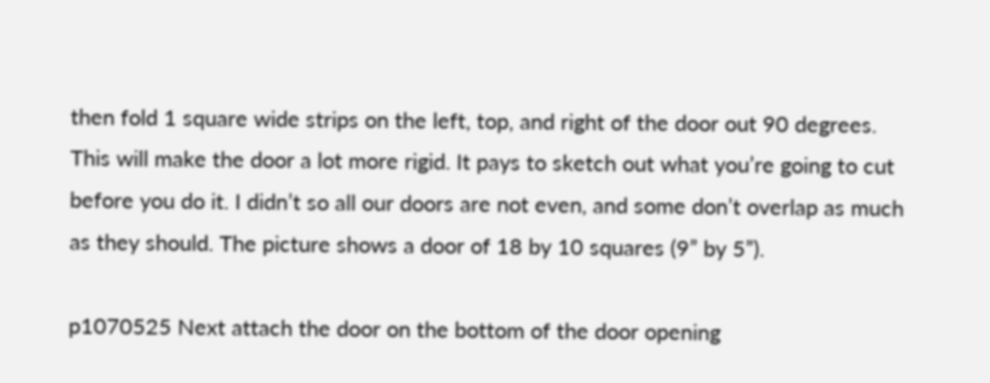then fold 1 square wide strips on the left, top, and right of the door out 90 degrees. This will make the door a lot more rigid. It pays to sketch out what you’re going to cut before you do it. I didn’t so all our doors are not even, and some don’t overlap as much as they should. The picture shows a door of 18 by 10 squares (9” by 5”).

p1070525 Next attach the door on the bottom of the door opening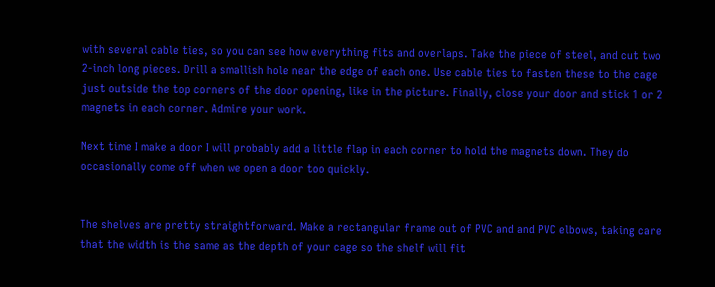with several cable ties, so you can see how everything fits and overlaps. Take the piece of steel, and cut two 2-inch long pieces. Drill a smallish hole near the edge of each one. Use cable ties to fasten these to the cage just outside the top corners of the door opening, like in the picture. Finally, close your door and stick 1 or 2 magnets in each corner. Admire your work.

Next time I make a door I will probably add a little flap in each corner to hold the magnets down. They do occasionally come off when we open a door too quickly.


The shelves are pretty straightforward. Make a rectangular frame out of PVC and and PVC elbows, taking care that the width is the same as the depth of your cage so the shelf will fit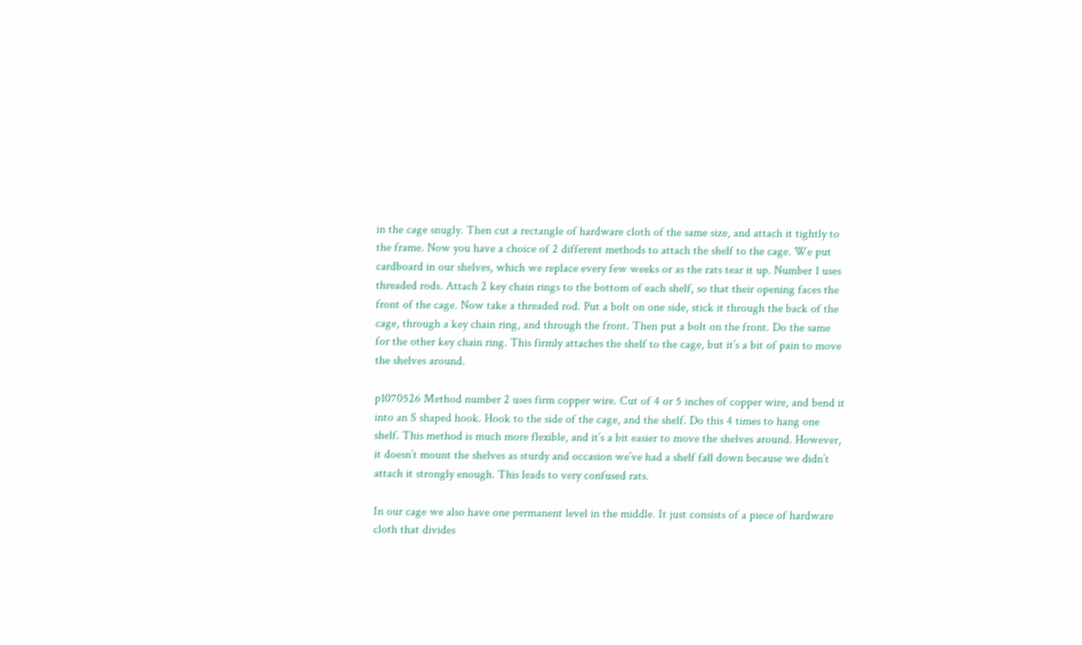in the cage snugly. Then cut a rectangle of hardware cloth of the same size, and attach it tightly to the frame. Now you have a choice of 2 different methods to attach the shelf to the cage. We put cardboard in our shelves, which we replace every few weeks or as the rats tear it up. Number 1 uses threaded rods. Attach 2 key chain rings to the bottom of each shelf, so that their opening faces the front of the cage. Now take a threaded rod. Put a bolt on one side, stick it through the back of the cage, through a key chain ring, and through the front. Then put a bolt on the front. Do the same for the other key chain ring. This firmly attaches the shelf to the cage, but it’s a bit of pain to move the shelves around.

p1070526 Method number 2 uses firm copper wire. Cut of 4 or 5 inches of copper wire, and bend it into an S shaped hook. Hook to the side of the cage, and the shelf. Do this 4 times to hang one shelf. This method is much more flexible, and it’s a bit easier to move the shelves around. However, it doesn’t mount the shelves as sturdy and occasion we’ve had a shelf fall down because we didn’t attach it strongly enough. This leads to very confused rats.

In our cage we also have one permanent level in the middle. It just consists of a piece of hardware cloth that divides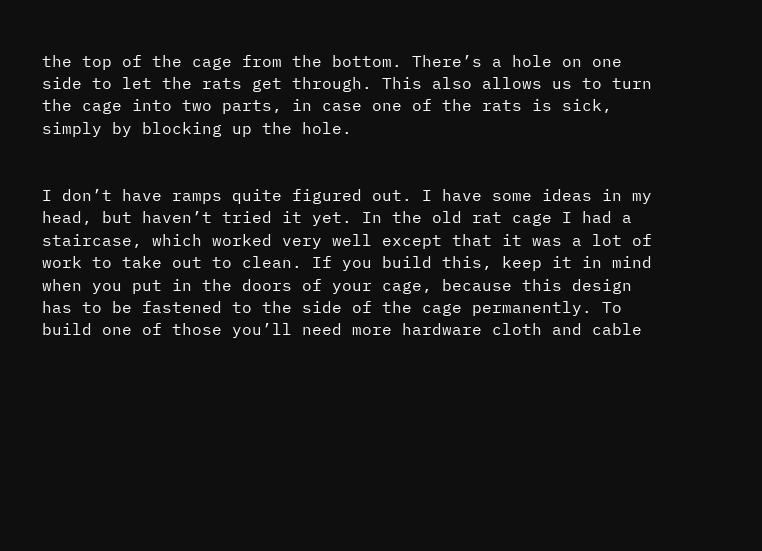the top of the cage from the bottom. There’s a hole on one side to let the rats get through. This also allows us to turn the cage into two parts, in case one of the rats is sick, simply by blocking up the hole.


I don’t have ramps quite figured out. I have some ideas in my head, but haven’t tried it yet. In the old rat cage I had a staircase, which worked very well except that it was a lot of work to take out to clean. If you build this, keep it in mind when you put in the doors of your cage, because this design has to be fastened to the side of the cage permanently. To build one of those you’ll need more hardware cloth and cable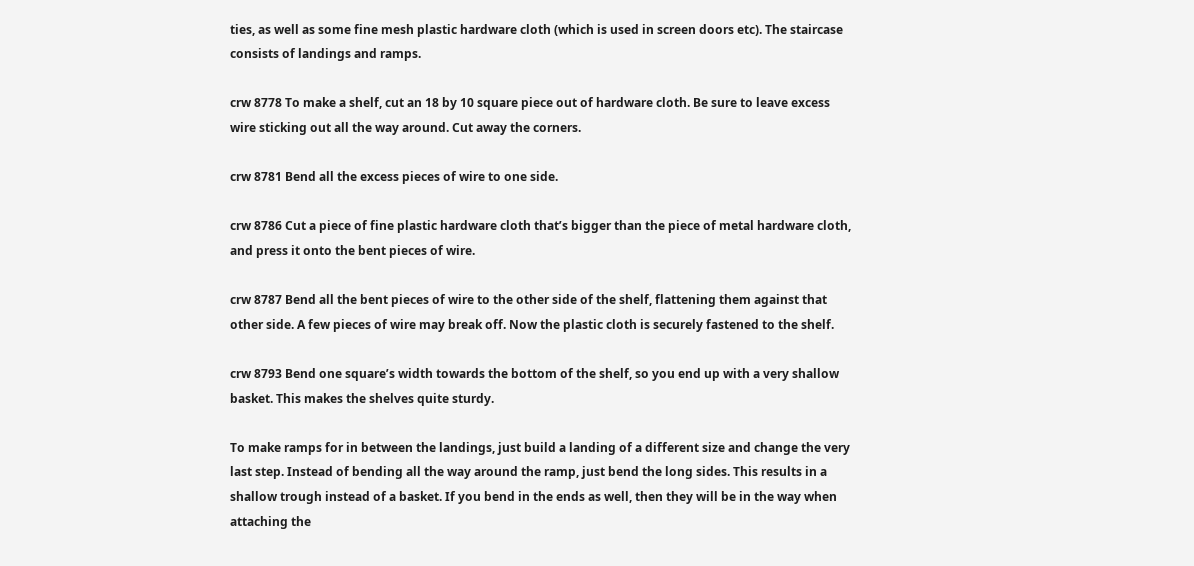ties, as well as some fine mesh plastic hardware cloth (which is used in screen doors etc). The staircase consists of landings and ramps.

crw 8778 To make a shelf, cut an 18 by 10 square piece out of hardware cloth. Be sure to leave excess wire sticking out all the way around. Cut away the corners.

crw 8781 Bend all the excess pieces of wire to one side.

crw 8786 Cut a piece of fine plastic hardware cloth that’s bigger than the piece of metal hardware cloth, and press it onto the bent pieces of wire.

crw 8787 Bend all the bent pieces of wire to the other side of the shelf, flattening them against that other side. A few pieces of wire may break off. Now the plastic cloth is securely fastened to the shelf.

crw 8793 Bend one square’s width towards the bottom of the shelf, so you end up with a very shallow basket. This makes the shelves quite sturdy.

To make ramps for in between the landings, just build a landing of a different size and change the very last step. Instead of bending all the way around the ramp, just bend the long sides. This results in a shallow trough instead of a basket. If you bend in the ends as well, then they will be in the way when attaching the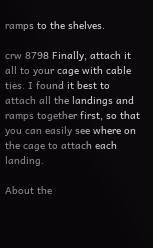ramps to the shelves.

crw 8798 Finally, attach it all to your cage with cable ties. I found it best to attach all the landings and ramps together first, so that you can easily see where on the cage to attach each landing.

About the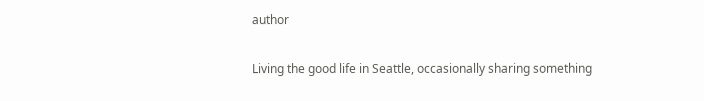author

Living the good life in Seattle, occasionally sharing something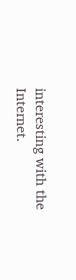interesting with the Internet.